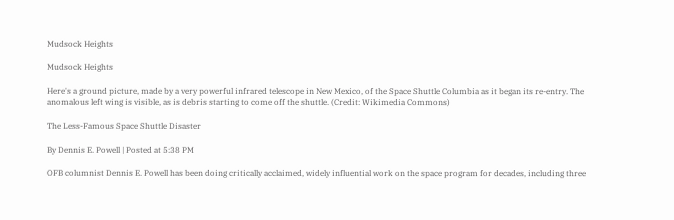Mudsock Heights

Mudsock Heights

Here's a ground picture, made by a very powerful infrared telescope in New Mexico, of the Space Shuttle Columbia as it began its re-entry. The anomalous left wing is visible, as is debris starting to come off the shuttle. (Credit: Wikimedia Commons)

The Less-Famous Space Shuttle Disaster

By Dennis E. Powell | Posted at 5:38 PM

OFB columnist Dennis E. Powell has been doing critically acclaimed, widely influential work on the space program for decades, including three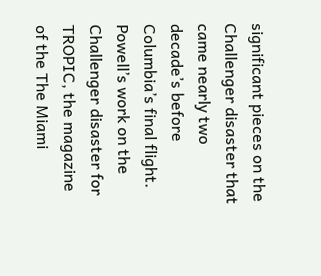significant pieces on the Challenger disaster that came nearly two decade’s before Columbia’s final flight. Powell’s work on the Challenger disaster for TROPIC, the magazine of the The Miami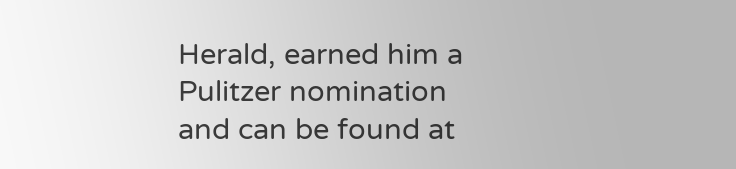Herald, earned him a Pulitzer nomination and can be found at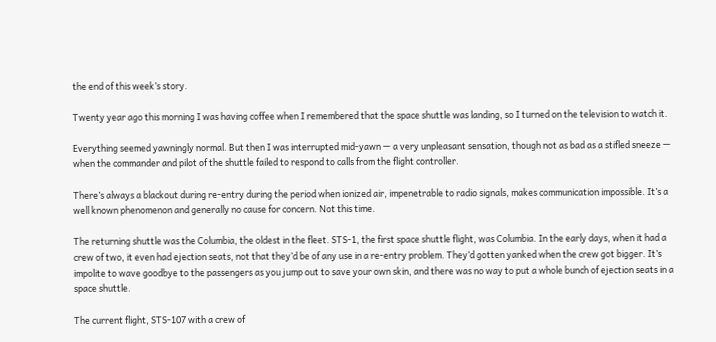the end of this week’s story.

Twenty year ago this morning I was having coffee when I remembered that the space shuttle was landing, so I turned on the television to watch it.

Everything seemed yawningly normal. But then I was interrupted mid-yawn — a very unpleasant sensation, though not as bad as a stifled sneeze — when the commander and pilot of the shuttle failed to respond to calls from the flight controller.

There’s always a blackout during re-entry during the period when ionized air, impenetrable to radio signals, makes communication impossible. It’s a well known phenomenon and generally no cause for concern. Not this time.

The returning shuttle was the Columbia, the oldest in the fleet. STS-1, the first space shuttle flight, was Columbia. In the early days, when it had a crew of two, it even had ejection seats, not that they’d be of any use in a re-entry problem. They’d gotten yanked when the crew got bigger. It’s impolite to wave goodbye to the passengers as you jump out to save your own skin, and there was no way to put a whole bunch of ejection seats in a space shuttle.

The current flight, STS-107 with a crew of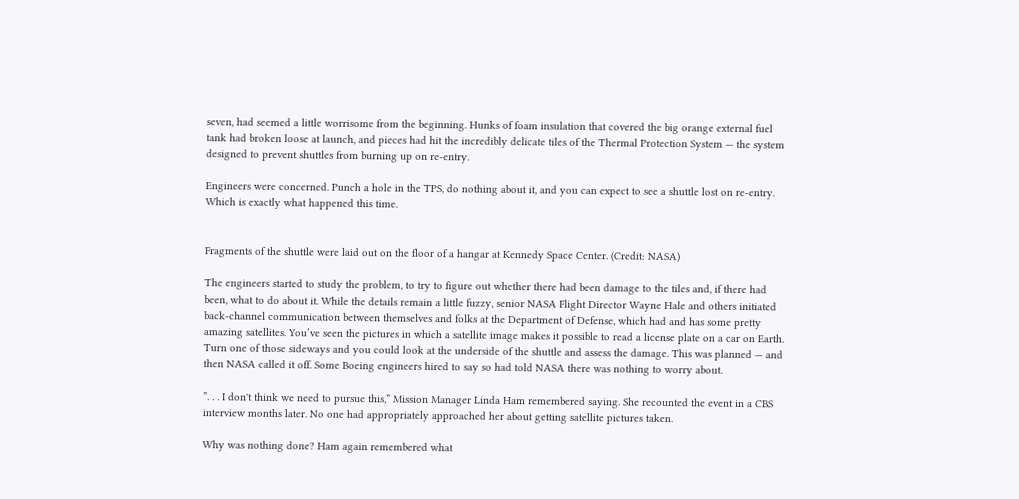seven, had seemed a little worrisome from the beginning. Hunks of foam insulation that covered the big orange external fuel tank had broken loose at launch, and pieces had hit the incredibly delicate tiles of the Thermal Protection System — the system designed to prevent shuttles from burning up on re-entry.

Engineers were concerned. Punch a hole in the TPS, do nothing about it, and you can expect to see a shuttle lost on re-entry. Which is exactly what happened this time.


Fragments of the shuttle were laid out on the floor of a hangar at Kennedy Space Center. (Credit: NASA)

The engineers started to study the problem, to try to figure out whether there had been damage to the tiles and, if there had been, what to do about it. While the details remain a little fuzzy, senior NASA Flight Director Wayne Hale and others initiated back-channel communication between themselves and folks at the Department of Defense, which had and has some pretty amazing satellites. You’ve seen the pictures in which a satellite image makes it possible to read a license plate on a car on Earth. Turn one of those sideways and you could look at the underside of the shuttle and assess the damage. This was planned — and then NASA called it off. Some Boeing engineers hired to say so had told NASA there was nothing to worry about.

”. . . I don't think we need to pursue this,” Mission Manager Linda Ham remembered saying. She recounted the event in a CBS interview months later. No one had appropriately approached her about getting satellite pictures taken.

Why was nothing done? Ham again remembered what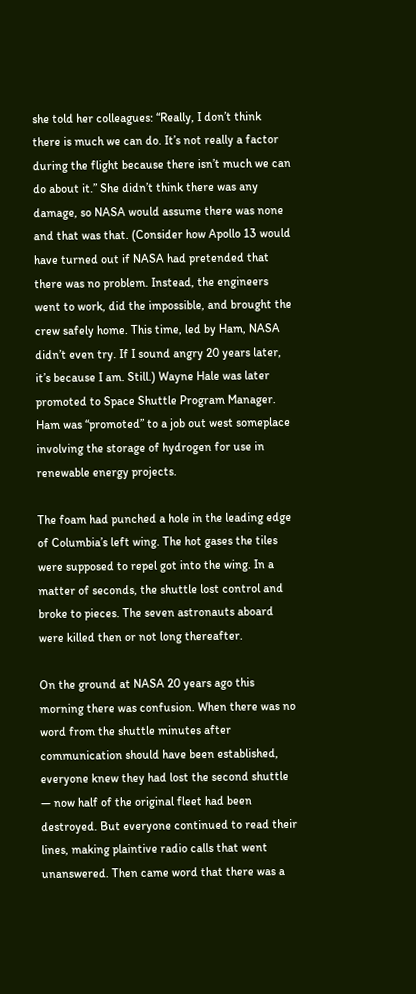she told her colleagues: “Really, I don’t think there is much we can do. It’s not really a factor during the flight because there isn’t much we can do about it.” She didn’t think there was any damage, so NASA would assume there was none and that was that. (Consider how Apollo 13 would have turned out if NASA had pretended that there was no problem. Instead, the engineers went to work, did the impossible, and brought the crew safely home. This time, led by Ham, NASA didn’t even try. If I sound angry 20 years later, it’s because I am. Still.) Wayne Hale was later promoted to Space Shuttle Program Manager. Ham was “promoted” to a job out west someplace involving the storage of hydrogen for use in renewable energy projects.

The foam had punched a hole in the leading edge of Columbia’s left wing. The hot gases the tiles were supposed to repel got into the wing. In a matter of seconds, the shuttle lost control and broke to pieces. The seven astronauts aboard were killed then or not long thereafter.

On the ground at NASA 20 years ago this morning there was confusion. When there was no word from the shuttle minutes after communication should have been established, everyone knew they had lost the second shuttle — now half of the original fleet had been destroyed. But everyone continued to read their lines, making plaintive radio calls that went unanswered. Then came word that there was a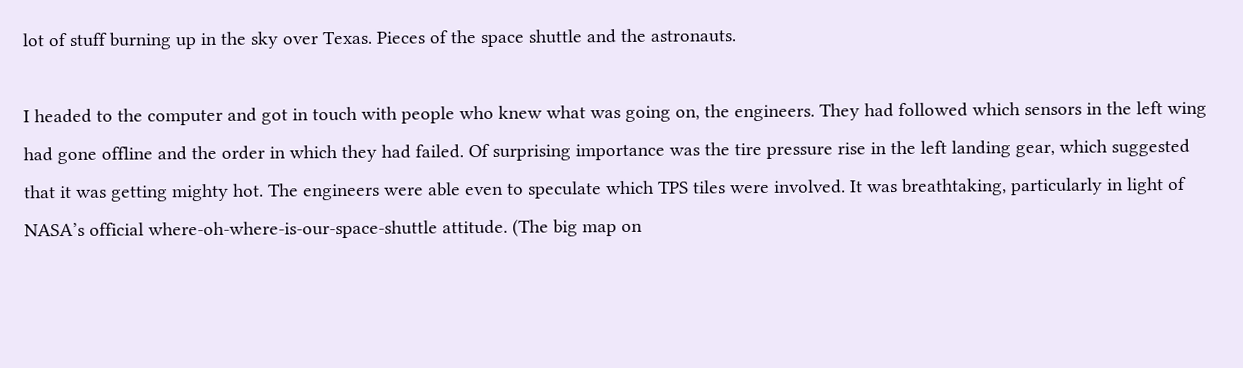lot of stuff burning up in the sky over Texas. Pieces of the space shuttle and the astronauts.

I headed to the computer and got in touch with people who knew what was going on, the engineers. They had followed which sensors in the left wing had gone offline and the order in which they had failed. Of surprising importance was the tire pressure rise in the left landing gear, which suggested that it was getting mighty hot. The engineers were able even to speculate which TPS tiles were involved. It was breathtaking, particularly in light of NASA’s official where-oh-where-is-our-space-shuttle attitude. (The big map on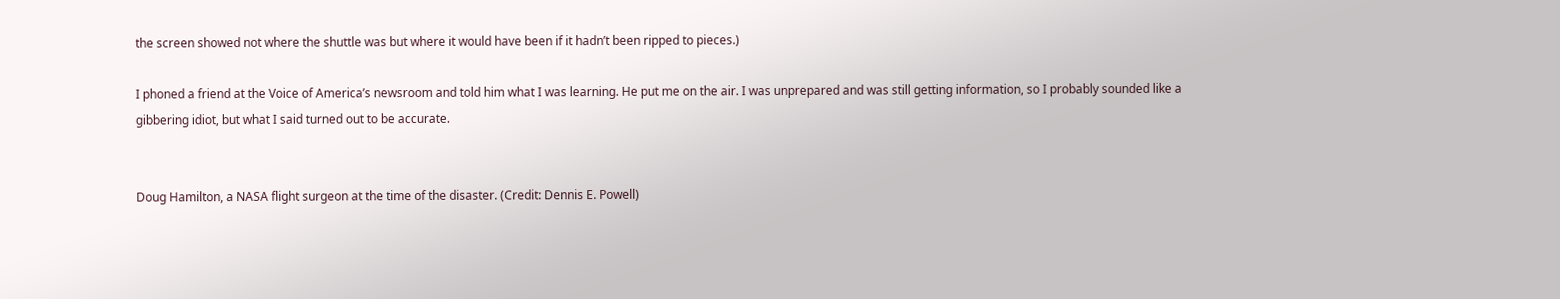the screen showed not where the shuttle was but where it would have been if it hadn’t been ripped to pieces.)

I phoned a friend at the Voice of America’s newsroom and told him what I was learning. He put me on the air. I was unprepared and was still getting information, so I probably sounded like a gibbering idiot, but what I said turned out to be accurate.


Doug Hamilton, a NASA flight surgeon at the time of the disaster. (Credit: Dennis E. Powell)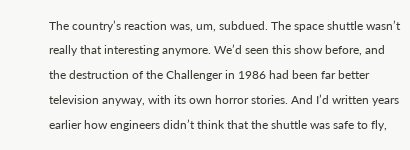The country’s reaction was, um, subdued. The space shuttle wasn’t really that interesting anymore. We’d seen this show before, and the destruction of the Challenger in 1986 had been far better television anyway, with its own horror stories. And I’d written years earlier how engineers didn’t think that the shuttle was safe to fly,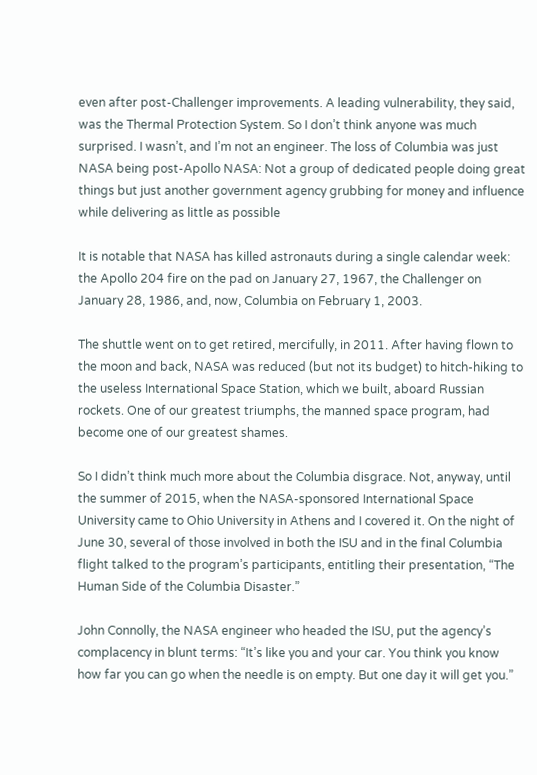even after post-Challenger improvements. A leading vulnerability, they said, was the Thermal Protection System. So I don’t think anyone was much surprised. I wasn’t, and I’m not an engineer. The loss of Columbia was just NASA being post-Apollo NASA: Not a group of dedicated people doing great things but just another government agency grubbing for money and influence while delivering as little as possible

It is notable that NASA has killed astronauts during a single calendar week: the Apollo 204 fire on the pad on January 27, 1967, the Challenger on January 28, 1986, and, now, Columbia on February 1, 2003.

The shuttle went on to get retired, mercifully, in 2011. After having flown to the moon and back, NASA was reduced (but not its budget) to hitch-hiking to the useless International Space Station, which we built, aboard Russian rockets. One of our greatest triumphs, the manned space program, had become one of our greatest shames.

So I didn’t think much more about the Columbia disgrace. Not, anyway, until the summer of 2015, when the NASA-sponsored International Space University came to Ohio University in Athens and I covered it. On the night of June 30, several of those involved in both the ISU and in the final Columbia flight talked to the program’s participants, entitling their presentation, “The Human Side of the Columbia Disaster.”

John Connolly, the NASA engineer who headed the ISU, put the agency’s complacency in blunt terms: “It’s like you and your car. You think you know how far you can go when the needle is on empty. But one day it will get you.”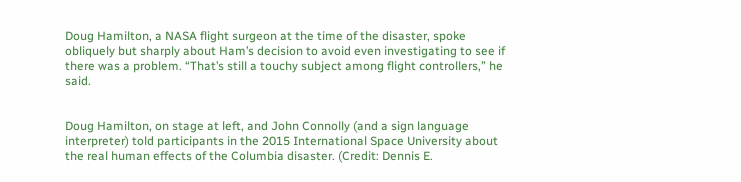Doug Hamilton, a NASA flight surgeon at the time of the disaster, spoke obliquely but sharply about Ham’s decision to avoid even investigating to see if there was a problem. “That’s still a touchy subject among flight controllers,” he said.


Doug Hamilton, on stage at left, and John Connolly (and a sign language interpreter) told participants in the 2015 International Space University about the real human effects of the Columbia disaster. (Credit: Dennis E.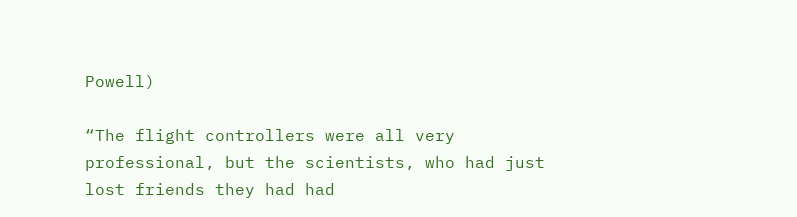Powell)

“The flight controllers were all very professional, but the scientists, who had just lost friends they had had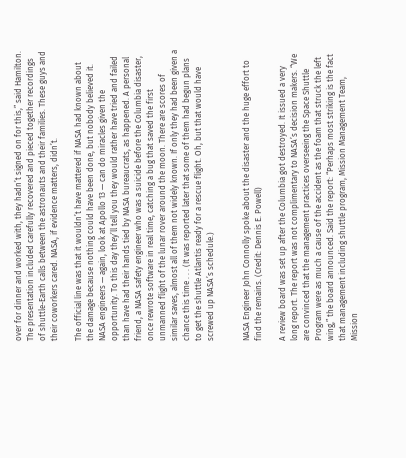over for dinner and worked with, they hadn’t signed on for this,” said Hamilton. The presentation included carefully recovered and pieced together recordings of shuttle-Earth calls between the astronauts and their families. These guys and their coworkers cared. NASA, if evidence matters, didn’t.

The official line was that it wouldn’t have mattered if NASA had known about the damage because nothing could have been done, but nobody believed it. NASA engineers — again, look at Apollo 13 — can do miracles given the opportunity. To this day they’ll tell you they would rather have tried and failed than have had their hands tied by NASA bureaucrats, as happened. A personal friend, a NASA safety engineer who was a suicide before the Columbia disaster, once rewrote software in real time, catching a bug that saved the first unmanned flight of the lunar rover around the moon. There are scores of similar saves, almost all of them not widely known. If only they had been given a chance this time . . . (It was reported later that some of them had begun plans to get the shuttle Atlantis ready for a rescue flight. Oh, but that would have screwed up NASA’s schedule.)


NASA Engineer John Connolly spoke about the disaster and the huge effort to find the remains. (Credit: Dennis E. Powell)

A review board was set up after the Columbia got destroyed. It issued a very long report. The report was not complimentary to NASA’s decision makers. “We are convinced that the management practices overseeing the Space Shuttle Program were as much a cause of the accident as the foam that struck the left wing,” the board announced. Said the report: “Perhaps most striking is the fact that management including shuttle program, Mission Management Team, Mission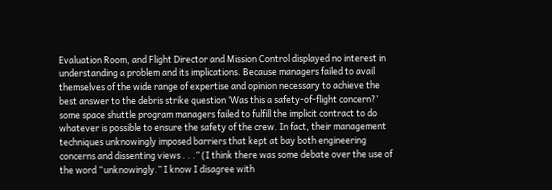Evaluation Room, and Flight Director and Mission Control displayed no interest in understanding a problem and its implications. Because managers failed to avail themselves of the wide range of expertise and opinion necessary to achieve the best answer to the debris strike question ‘Was this a safety-of-flight concern?’ some space shuttle program managers failed to fulfill the implicit contract to do whatever is possible to ensure the safety of the crew. In fact, their management techniques unknowingly imposed barriers that kept at bay both engineering concerns and dissenting views . . .” (I think there was some debate over the use of the word “unknowingly.” I know I disagree with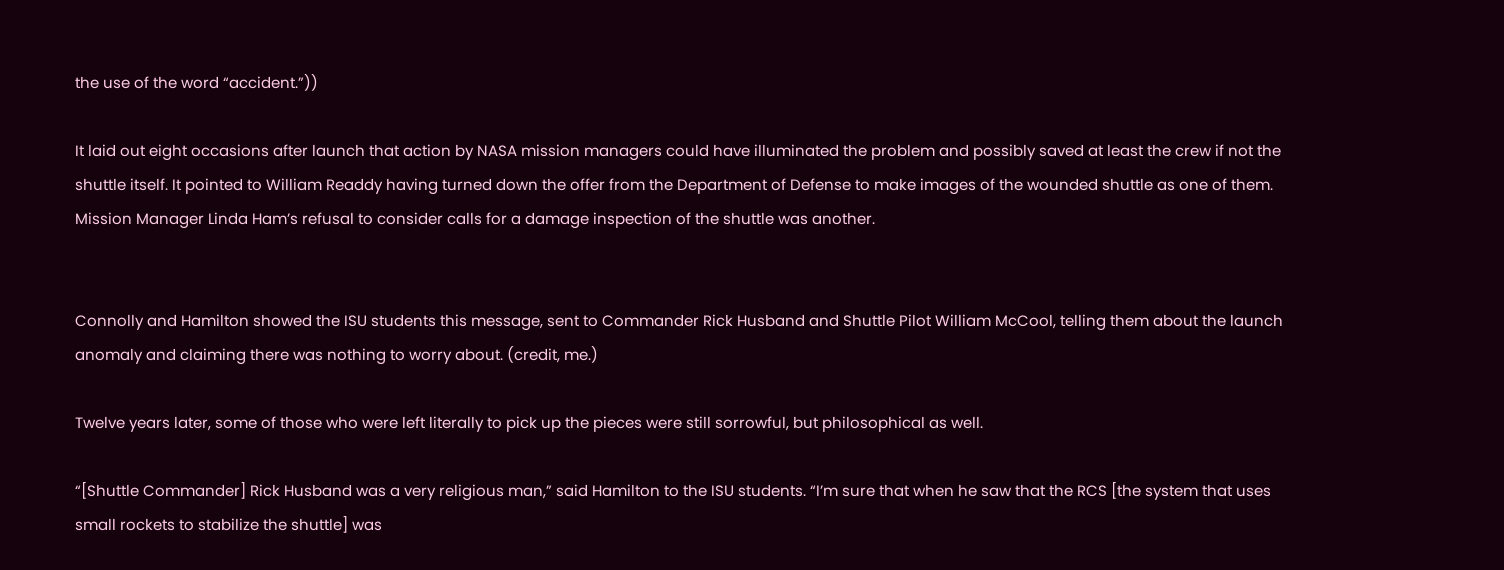the use of the word “accident.”))

It laid out eight occasions after launch that action by NASA mission managers could have illuminated the problem and possibly saved at least the crew if not the shuttle itself. It pointed to William Readdy having turned down the offer from the Department of Defense to make images of the wounded shuttle as one of them. Mission Manager Linda Ham’s refusal to consider calls for a damage inspection of the shuttle was another.


Connolly and Hamilton showed the ISU students this message, sent to Commander Rick Husband and Shuttle Pilot William McCool, telling them about the launch anomaly and claiming there was nothing to worry about. (credit, me.)

Twelve years later, some of those who were left literally to pick up the pieces were still sorrowful, but philosophical as well.

“[Shuttle Commander] Rick Husband was a very religious man,” said Hamilton to the ISU students. “I’m sure that when he saw that the RCS [the system that uses small rockets to stabilize the shuttle] was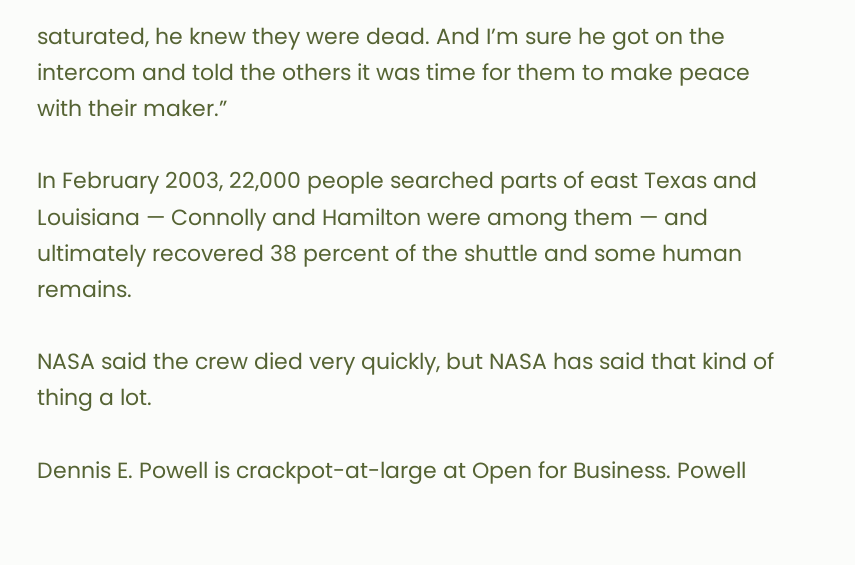saturated, he knew they were dead. And I’m sure he got on the intercom and told the others it was time for them to make peace with their maker.”

In February 2003, 22,000 people searched parts of east Texas and Louisiana — Connolly and Hamilton were among them — and ultimately recovered 38 percent of the shuttle and some human remains.

NASA said the crew died very quickly, but NASA has said that kind of thing a lot.

Dennis E. Powell is crackpot-at-large at Open for Business. Powell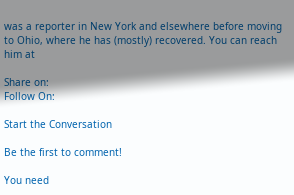was a reporter in New York and elsewhere before moving to Ohio, where he has (mostly) recovered. You can reach him at

Share on:
Follow On:

Start the Conversation

Be the first to comment!

You need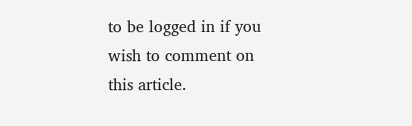to be logged in if you wish to comment on this article.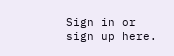Sign in or sign up here.